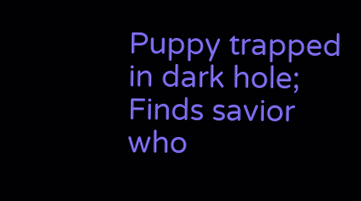Puppy trapped in dark hole; Finds savior who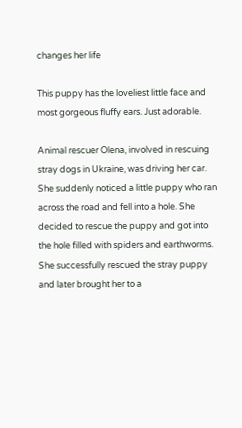changes her life

This puppy has the loveliest little face and most gorgeous fluffy ears. Just adorable.

Animal rescuer Olena, involved in rescuing stray dogs in Ukraine, was driving her car. She suddenly noticed a little puppy who ran across the road and fell into a hole. She decided to rescue the puppy and got into the hole filled with spiders and earthworms. She successfully rescued the stray puppy and later brought her to a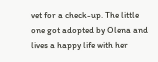vet for a check-up. The little one got adopted by Olena and lives a happy life with her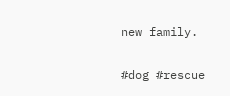new family.

#dog #rescue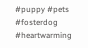#puppy #pets #fosterdog #heartwarming